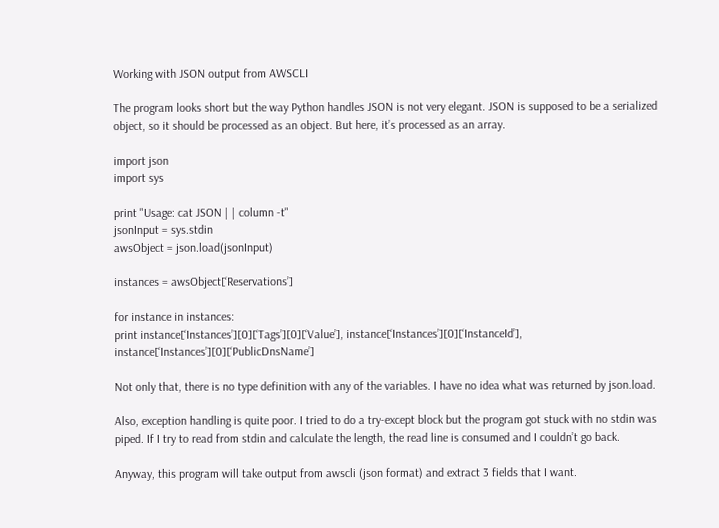Working with JSON output from AWSCLI

The program looks short but the way Python handles JSON is not very elegant. JSON is supposed to be a serialized object, so it should be processed as an object. But here, it’s processed as an array.

import json
import sys

print "Usage: cat JSON | | column -t"
jsonInput = sys.stdin
awsObject = json.load(jsonInput)

instances = awsObject[‘Reservations’]

for instance in instances:
print instance[‘Instances’][0][‘Tags’][0][‘Value’], instance[‘Instances’][0][‘InstanceId’], instance[‘Instances’][0][‘PublicDnsName’]

Not only that, there is no type definition with any of the variables. I have no idea what was returned by json.load.

Also, exception handling is quite poor. I tried to do a try-except block but the program got stuck with no stdin was piped. If I try to read from stdin and calculate the length, the read line is consumed and I couldn’t go back.

Anyway, this program will take output from awscli (json format) and extract 3 fields that I want.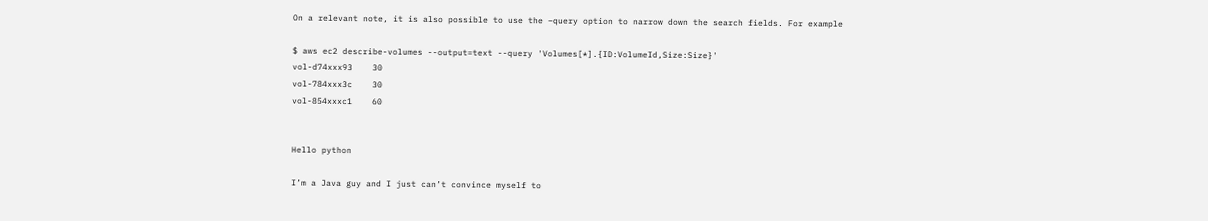On a relevant note, it is also possible to use the –query option to narrow down the search fields. For example

$ aws ec2 describe-volumes --output=text --query 'Volumes[*].{ID:VolumeId,Size:Size}'
vol-d74xxx93    30
vol-784xxx3c    30
vol-854xxxc1    60


Hello python

I’m a Java guy and I just can’t convince myself to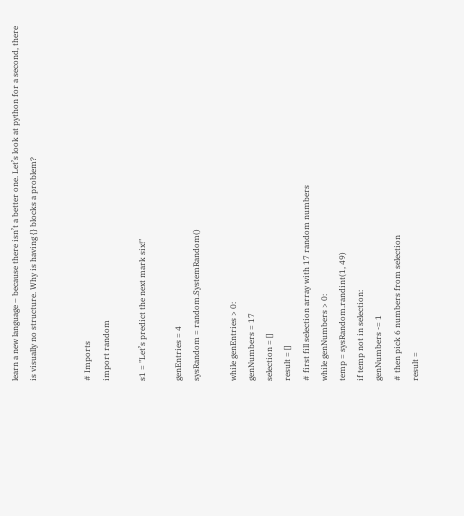learn a new language – because there isn’t a better one. Let’s look at python for a second, there is visually no structure. Why is having {} blocks a problem?


# Imports
import random

s1 = "Let’s predict the next mark six!"

genEntries = 4
sysRandom = random.SystemRandom()

while genEntries > 0:
genNumbers = 17
selection = []
result = []
# first fill selection array with 17 random numbers
while genNumbers > 0:
temp = sysRandom.randint(1, 49)
if temp not in selection:
genNumbers -= 1
# then pick 6 numbers from selection
result =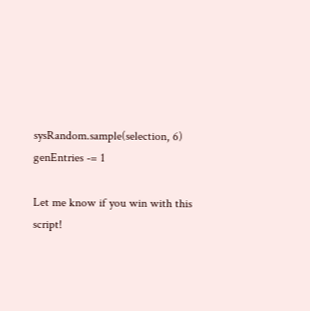sysRandom.sample(selection, 6)
genEntries -= 1

Let me know if you win with this script!